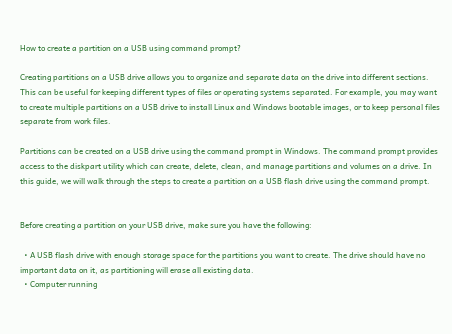How to create a partition on a USB using command prompt?

Creating partitions on a USB drive allows you to organize and separate data on the drive into different sections. This can be useful for keeping different types of files or operating systems separated. For example, you may want to create multiple partitions on a USB drive to install Linux and Windows bootable images, or to keep personal files separate from work files.

Partitions can be created on a USB drive using the command prompt in Windows. The command prompt provides access to the diskpart utility which can create, delete, clean, and manage partitions and volumes on a drive. In this guide, we will walk through the steps to create a partition on a USB flash drive using the command prompt.


Before creating a partition on your USB drive, make sure you have the following:

  • A USB flash drive with enough storage space for the partitions you want to create. The drive should have no important data on it, as partitioning will erase all existing data.
  • Computer running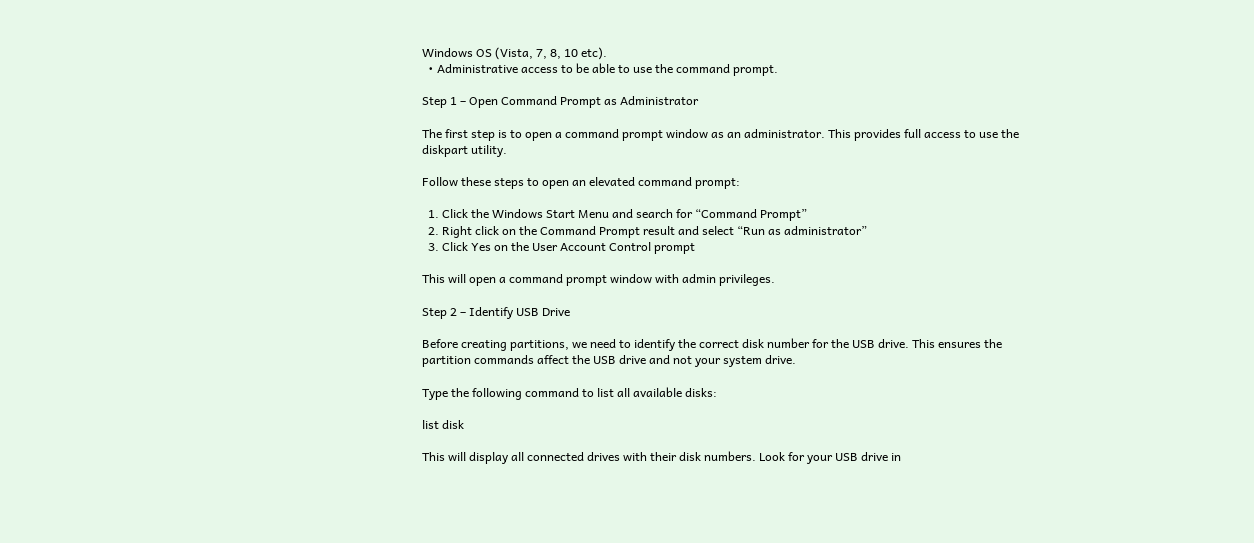Windows OS (Vista, 7, 8, 10 etc).
  • Administrative access to be able to use the command prompt.

Step 1 – Open Command Prompt as Administrator

The first step is to open a command prompt window as an administrator. This provides full access to use the diskpart utility.

Follow these steps to open an elevated command prompt:

  1. Click the Windows Start Menu and search for “Command Prompt”
  2. Right click on the Command Prompt result and select “Run as administrator”
  3. Click Yes on the User Account Control prompt

This will open a command prompt window with admin privileges.

Step 2 – Identify USB Drive

Before creating partitions, we need to identify the correct disk number for the USB drive. This ensures the partition commands affect the USB drive and not your system drive.

Type the following command to list all available disks:

list disk

This will display all connected drives with their disk numbers. Look for your USB drive in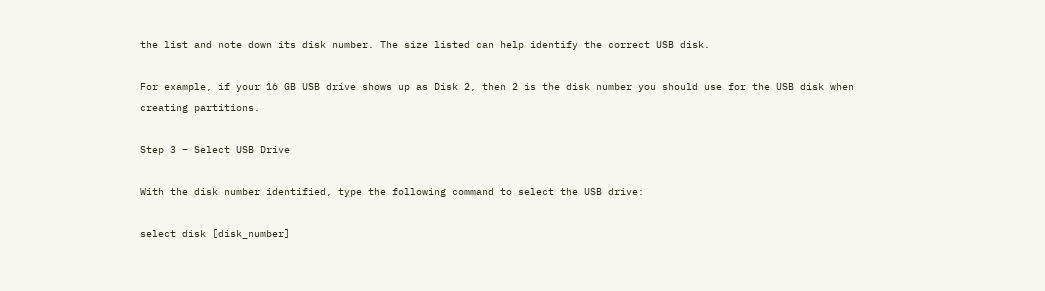the list and note down its disk number. The size listed can help identify the correct USB disk.

For example, if your 16 GB USB drive shows up as Disk 2, then 2 is the disk number you should use for the USB disk when creating partitions.

Step 3 – Select USB Drive

With the disk number identified, type the following command to select the USB drive:

select disk [disk_number]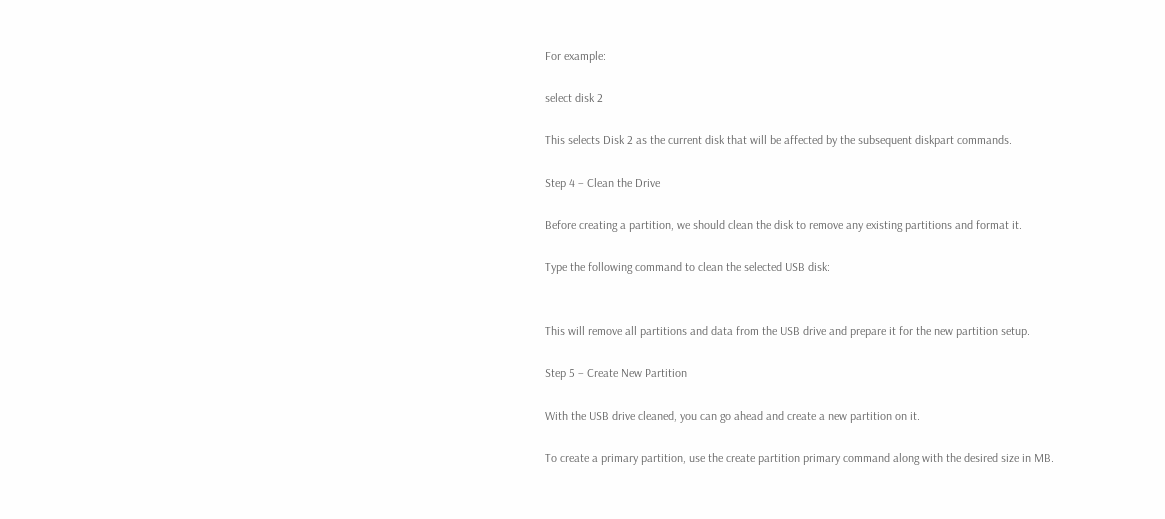For example:

select disk 2

This selects Disk 2 as the current disk that will be affected by the subsequent diskpart commands.

Step 4 – Clean the Drive

Before creating a partition, we should clean the disk to remove any existing partitions and format it.

Type the following command to clean the selected USB disk:


This will remove all partitions and data from the USB drive and prepare it for the new partition setup.

Step 5 – Create New Partition

With the USB drive cleaned, you can go ahead and create a new partition on it.

To create a primary partition, use the create partition primary command along with the desired size in MB.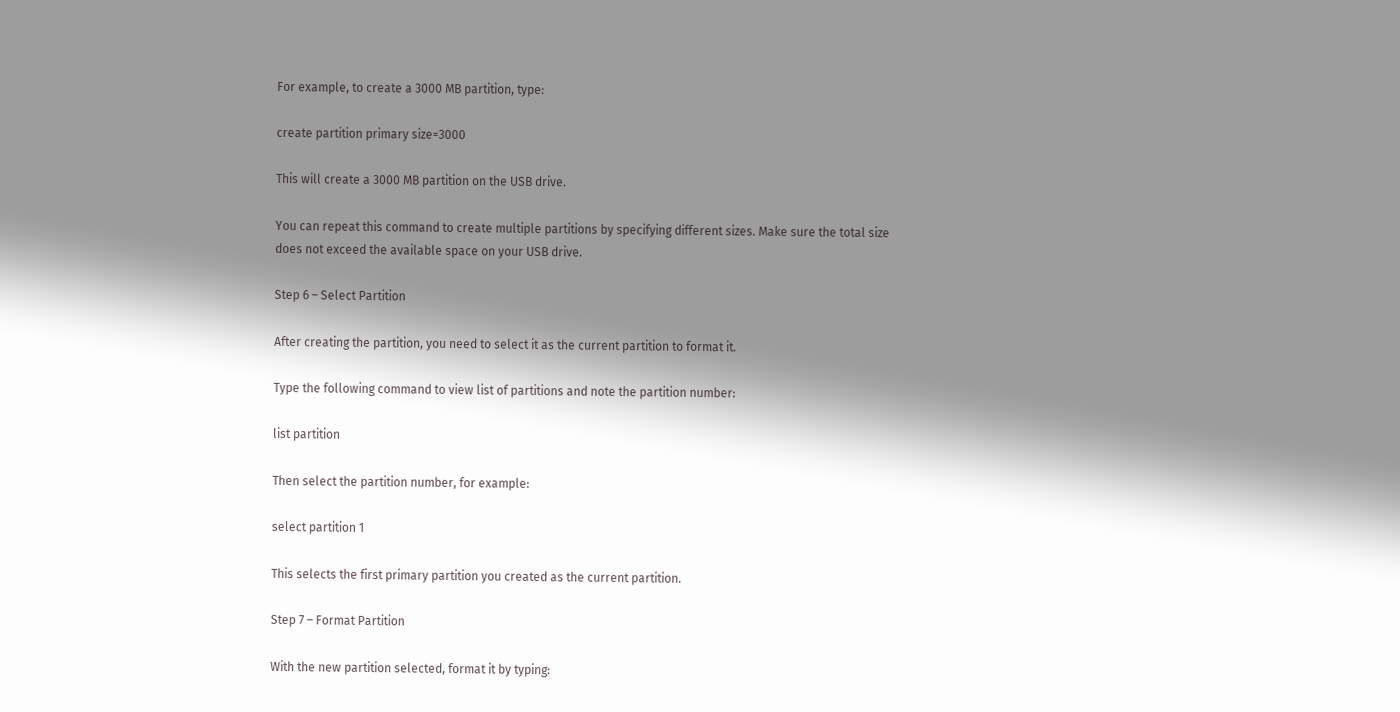For example, to create a 3000 MB partition, type:

create partition primary size=3000

This will create a 3000 MB partition on the USB drive.

You can repeat this command to create multiple partitions by specifying different sizes. Make sure the total size does not exceed the available space on your USB drive.

Step 6 – Select Partition

After creating the partition, you need to select it as the current partition to format it.

Type the following command to view list of partitions and note the partition number:

list partition

Then select the partition number, for example:

select partition 1

This selects the first primary partition you created as the current partition.

Step 7 – Format Partition

With the new partition selected, format it by typing: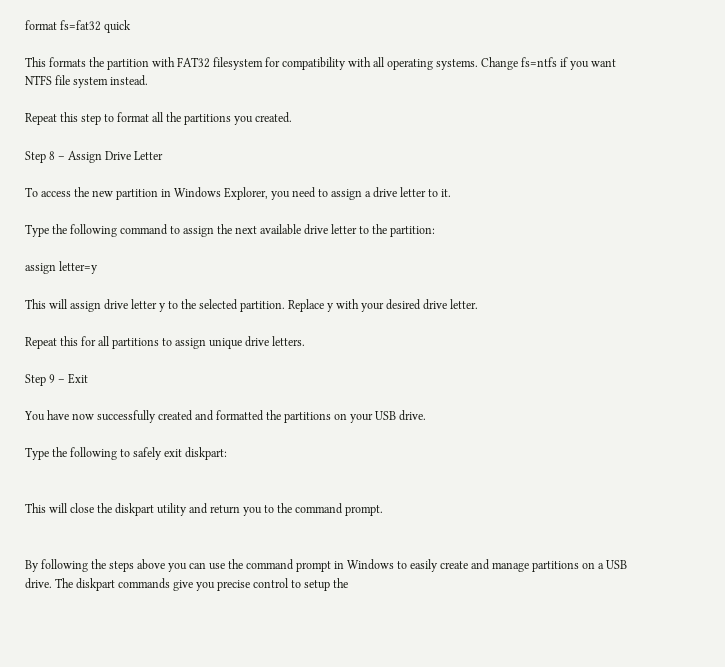format fs=fat32 quick

This formats the partition with FAT32 filesystem for compatibility with all operating systems. Change fs=ntfs if you want NTFS file system instead.

Repeat this step to format all the partitions you created.

Step 8 – Assign Drive Letter

To access the new partition in Windows Explorer, you need to assign a drive letter to it.

Type the following command to assign the next available drive letter to the partition:

assign letter=y

This will assign drive letter y to the selected partition. Replace y with your desired drive letter.

Repeat this for all partitions to assign unique drive letters.

Step 9 – Exit

You have now successfully created and formatted the partitions on your USB drive.

Type the following to safely exit diskpart:


This will close the diskpart utility and return you to the command prompt.


By following the steps above you can use the command prompt in Windows to easily create and manage partitions on a USB drive. The diskpart commands give you precise control to setup the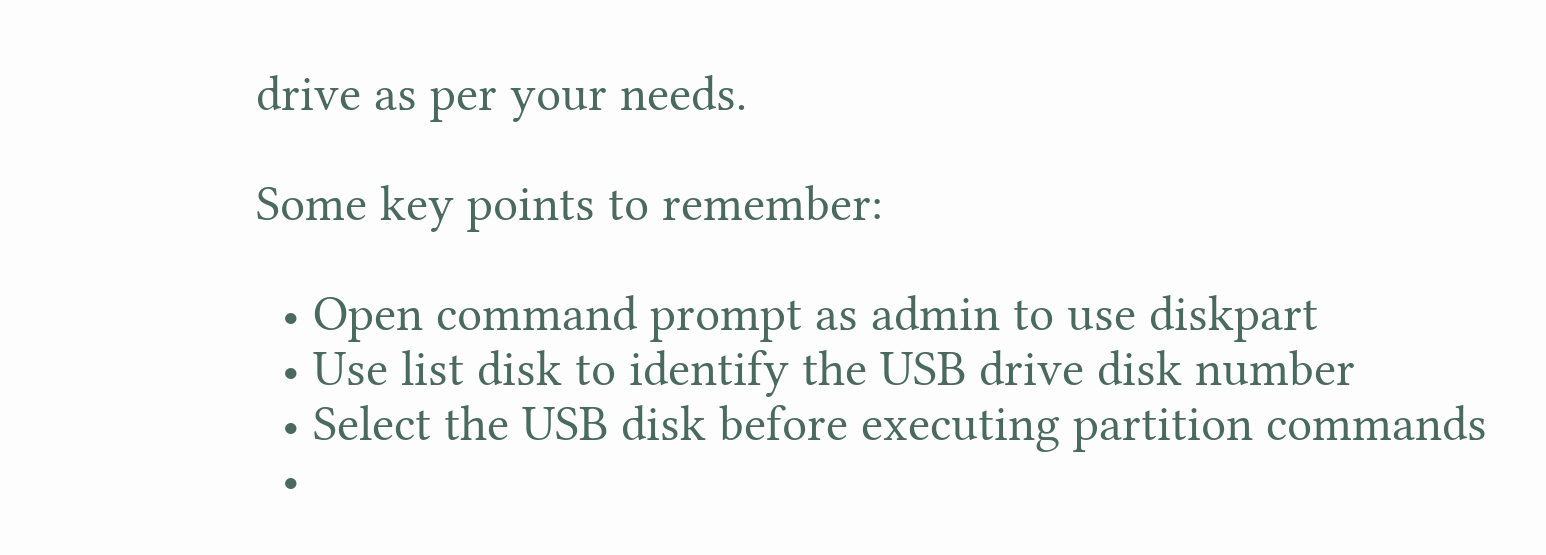drive as per your needs.

Some key points to remember:

  • Open command prompt as admin to use diskpart
  • Use list disk to identify the USB drive disk number
  • Select the USB disk before executing partition commands
  •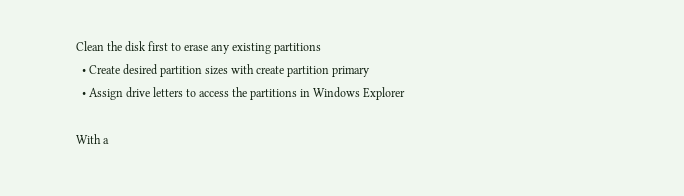Clean the disk first to erase any existing partitions
  • Create desired partition sizes with create partition primary
  • Assign drive letters to access the partitions in Windows Explorer

With a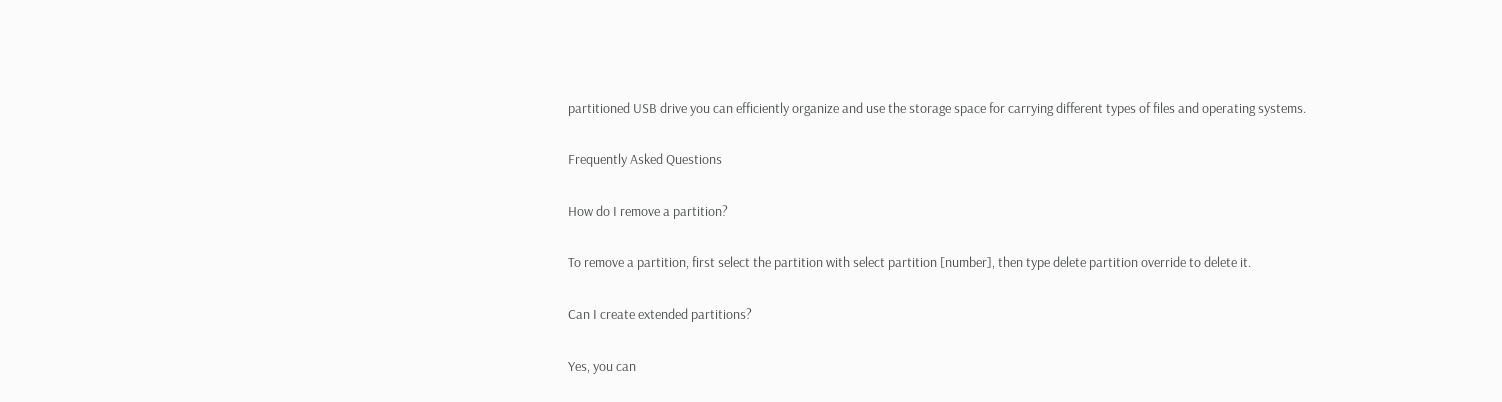partitioned USB drive you can efficiently organize and use the storage space for carrying different types of files and operating systems.

Frequently Asked Questions

How do I remove a partition?

To remove a partition, first select the partition with select partition [number], then type delete partition override to delete it.

Can I create extended partitions?

Yes, you can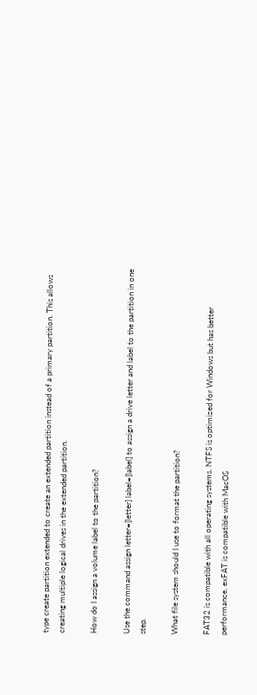type create partition extended to create an extended partition instead of a primary partition. This allows creating multiple logical drives in the extended partition.

How do I assign a volume label to the partition?

Use the command assign letter=[letter] label=[label] to assign a drive letter and label to the partition in one step.

What file system should I use to format the partition?

FAT32 is compatible with all operating systems. NTFS is optimized for Windows but has better performance. exFAT is compatible with MacOS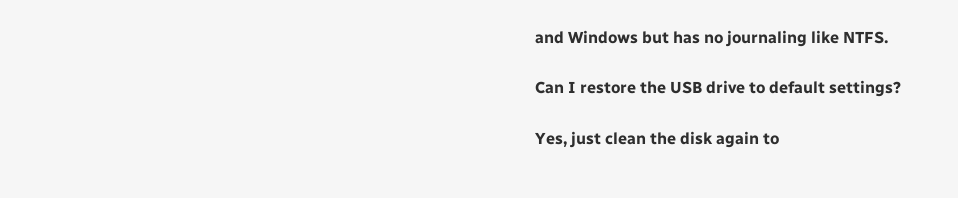and Windows but has no journaling like NTFS.

Can I restore the USB drive to default settings?

Yes, just clean the disk again to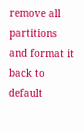remove all partitions and format it back to default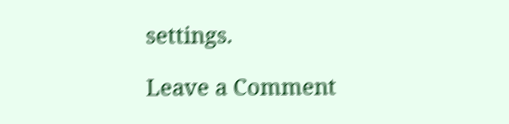settings.

Leave a Comment